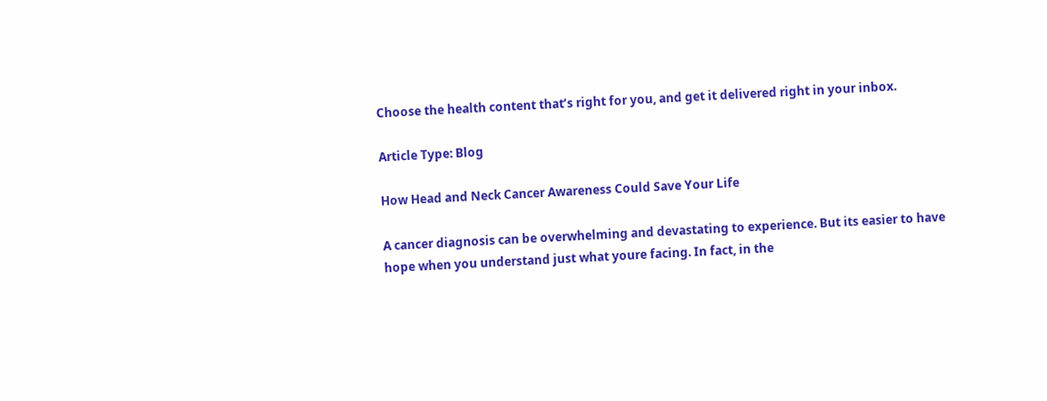Choose the health content that’s right for you, and get it delivered right in your inbox.

Article Type: Blog

How Head and Neck Cancer Awareness Could Save Your Life

A cancer diagnosis can be overwhelming and devastating to experience. But its easier to have hope when you understand just what youre facing. In fact, in the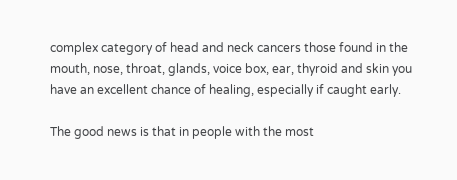complex category of head and neck cancers those found in the mouth, nose, throat, glands, voice box, ear, thyroid and skin you have an excellent chance of healing, especially if caught early.

The good news is that in people with the most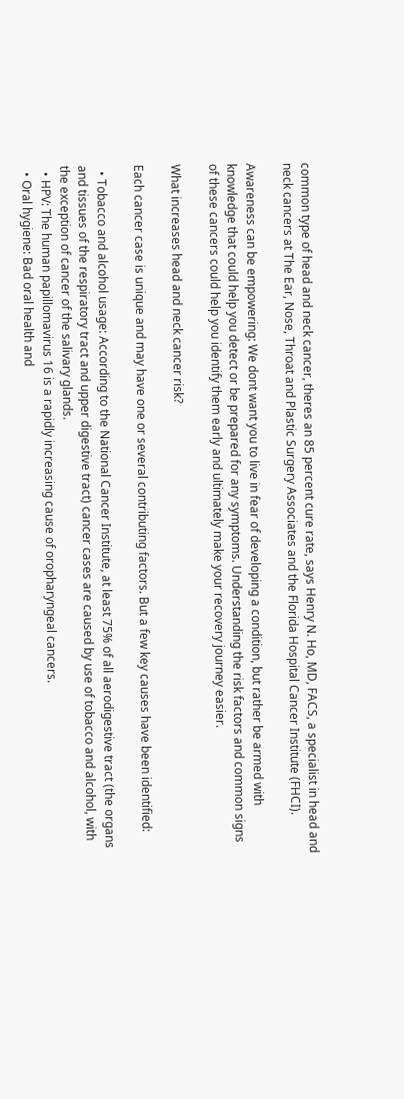common type of head and neck cancer, theres an 85 percent cure rate, says Henry N. Ho, MD, FACS, a specialist in head and neck cancers at The Ear, Nose, Throat and Plastic Surgery Associates and the Florida Hospital Cancer Institute (FHCI).

Awareness can be empowering: We dont want you to live in fear of developing a condition, but rather be armed with knowledge that could help you detect or be prepared for any symptoms. Understanding the risk factors and common signs of these cancers could help you identify them early and ultimately make your recovery journey easier.

What increases head and neck cancer risk?

Each cancer case is unique and may have one or several contributing factors. But a few key causes have been identified:

  • Tobacco and alcohol usage: According to the National Cancer Institute, at least 75% of all aerodigestive tract (the organs and tissues of the respiratory tract and upper digestive tract) cancer cases are caused by use of tobacco and alcohol, with the exception of cancer of the salivary glands.
  • HPV: The human papillomavirus 16 is a rapidly increasing cause of oropharyngeal cancers.
  • Oral hygiene: Bad oral health and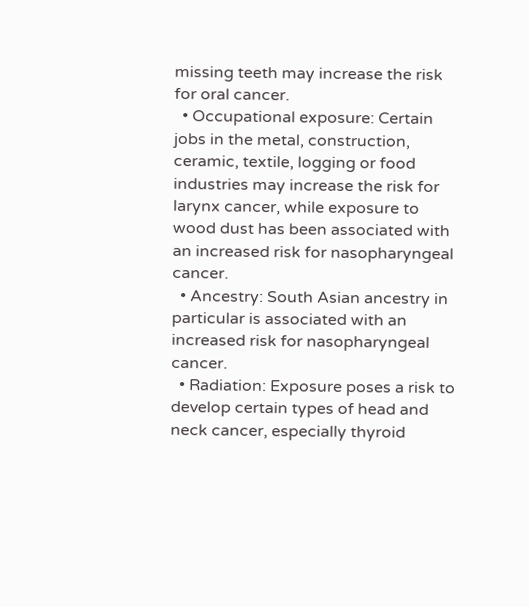missing teeth may increase the risk for oral cancer.
  • Occupational exposure: Certain jobs in the metal, construction, ceramic, textile, logging or food industries may increase the risk for larynx cancer, while exposure to wood dust has been associated with an increased risk for nasopharyngeal cancer.
  • Ancestry: South Asian ancestry in particular is associated with an increased risk for nasopharyngeal cancer.
  • Radiation: Exposure poses a risk to develop certain types of head and neck cancer, especially thyroid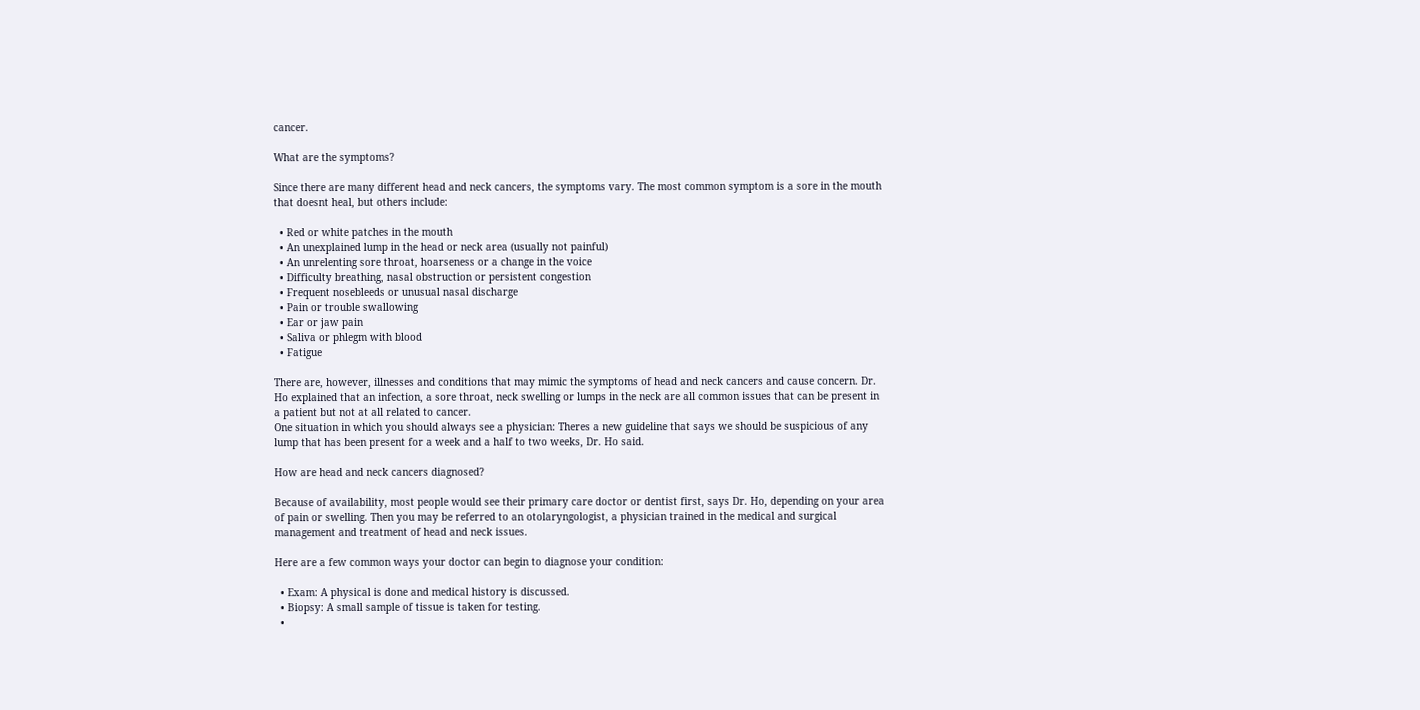cancer.

What are the symptoms?

Since there are many different head and neck cancers, the symptoms vary. The most common symptom is a sore in the mouth that doesnt heal, but others include:

  • Red or white patches in the mouth
  • An unexplained lump in the head or neck area (usually not painful)
  • An unrelenting sore throat, hoarseness or a change in the voice
  • Difficulty breathing, nasal obstruction or persistent congestion
  • Frequent nosebleeds or unusual nasal discharge
  • Pain or trouble swallowing
  • Ear or jaw pain
  • Saliva or phlegm with blood
  • Fatigue

There are, however, illnesses and conditions that may mimic the symptoms of head and neck cancers and cause concern. Dr. Ho explained that an infection, a sore throat, neck swelling or lumps in the neck are all common issues that can be present in a patient but not at all related to cancer.
One situation in which you should always see a physician: Theres a new guideline that says we should be suspicious of any lump that has been present for a week and a half to two weeks, Dr. Ho said.

How are head and neck cancers diagnosed?

Because of availability, most people would see their primary care doctor or dentist first, says Dr. Ho, depending on your area of pain or swelling. Then you may be referred to an otolaryngologist, a physician trained in the medical and surgical management and treatment of head and neck issues.

Here are a few common ways your doctor can begin to diagnose your condition:

  • Exam: A physical is done and medical history is discussed.
  • Biopsy: A small sample of tissue is taken for testing.
  •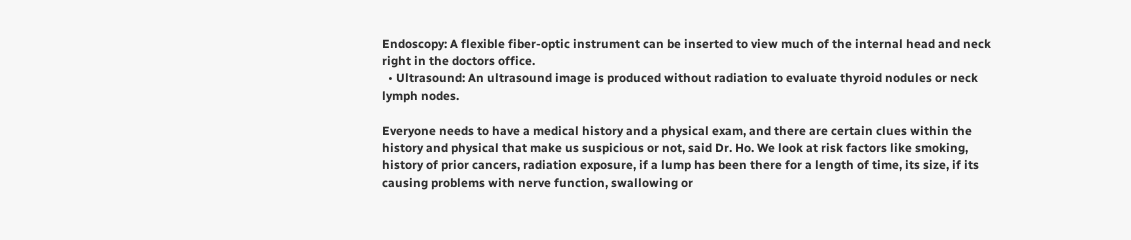Endoscopy: A flexible fiber-optic instrument can be inserted to view much of the internal head and neck right in the doctors office.
  • Ultrasound: An ultrasound image is produced without radiation to evaluate thyroid nodules or neck lymph nodes.

Everyone needs to have a medical history and a physical exam, and there are certain clues within the history and physical that make us suspicious or not, said Dr. Ho. We look at risk factors like smoking, history of prior cancers, radiation exposure, if a lump has been there for a length of time, its size, if its causing problems with nerve function, swallowing or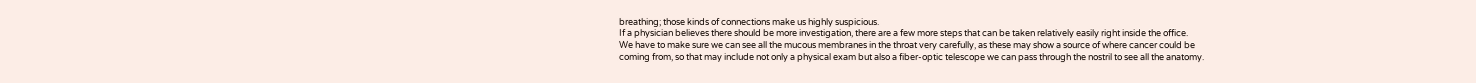breathing; those kinds of connections make us highly suspicious.
If a physician believes there should be more investigation, there are a few more steps that can be taken relatively easily right inside the office.
We have to make sure we can see all the mucous membranes in the throat very carefully, as these may show a source of where cancer could be coming from, so that may include not only a physical exam but also a fiber-optic telescope we can pass through the nostril to see all the anatomy.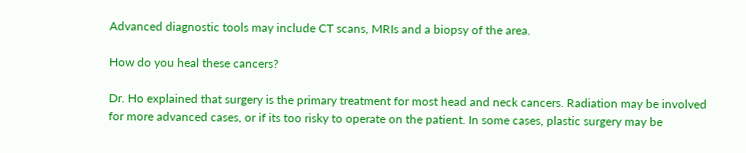Advanced diagnostic tools may include CT scans, MRIs and a biopsy of the area.

How do you heal these cancers?

Dr. Ho explained that surgery is the primary treatment for most head and neck cancers. Radiation may be involved for more advanced cases, or if its too risky to operate on the patient. In some cases, plastic surgery may be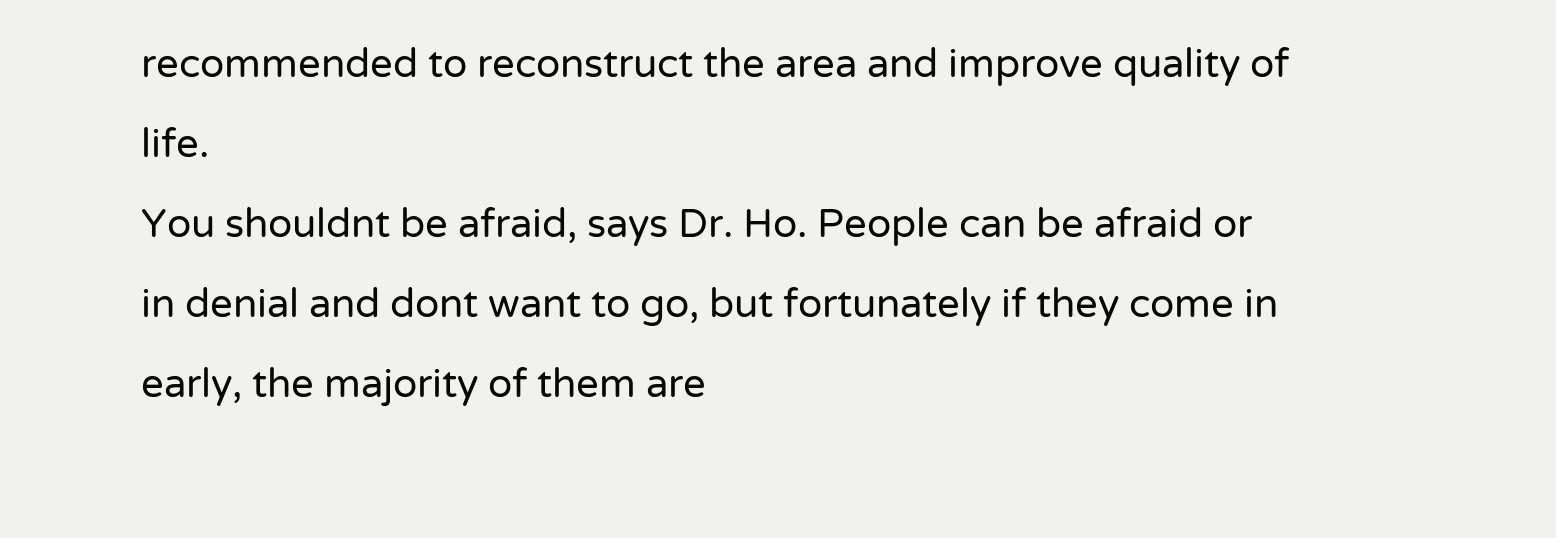recommended to reconstruct the area and improve quality of life.
You shouldnt be afraid, says Dr. Ho. People can be afraid or in denial and dont want to go, but fortunately if they come in early, the majority of them are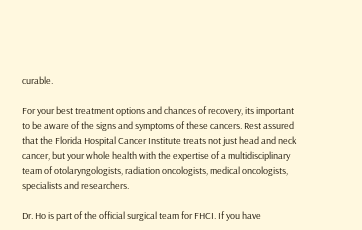curable.

For your best treatment options and chances of recovery, its important to be aware of the signs and symptoms of these cancers. Rest assured that the Florida Hospital Cancer Institute treats not just head and neck cancer, but your whole health with the expertise of a multidisciplinary team of otolaryngologists, radiation oncologists, medical oncologists, specialists and researchers.

Dr. Ho is part of the official surgical team for FHCI. If you have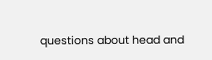questions about head and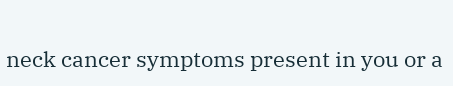neck cancer symptoms present in you or a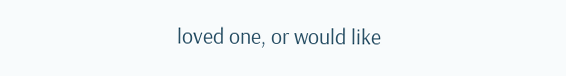loved one, or would like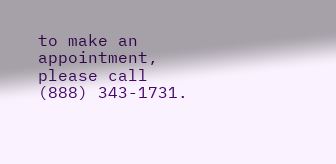to make an appointment, please call (888) 343-1731.